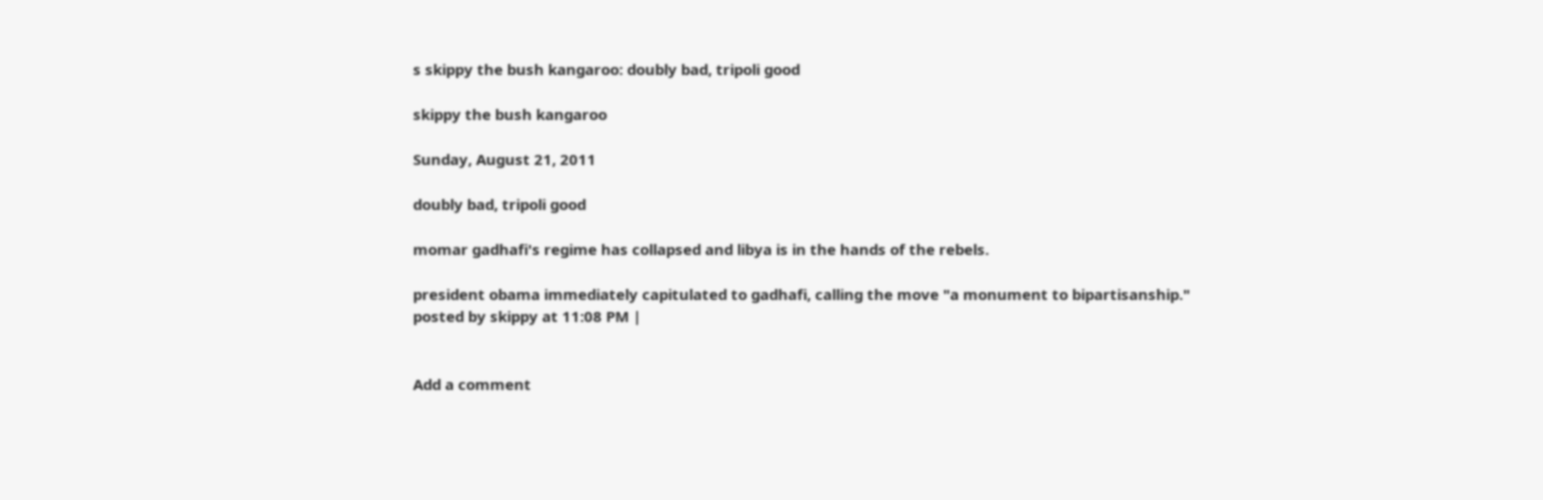s skippy the bush kangaroo: doubly bad, tripoli good

skippy the bush kangaroo

Sunday, August 21, 2011

doubly bad, tripoli good

momar gadhafi's regime has collapsed and libya is in the hands of the rebels.

president obama immediately capitulated to gadhafi, calling the move "a monument to bipartisanship."
posted by skippy at 11:08 PM |


Add a comment